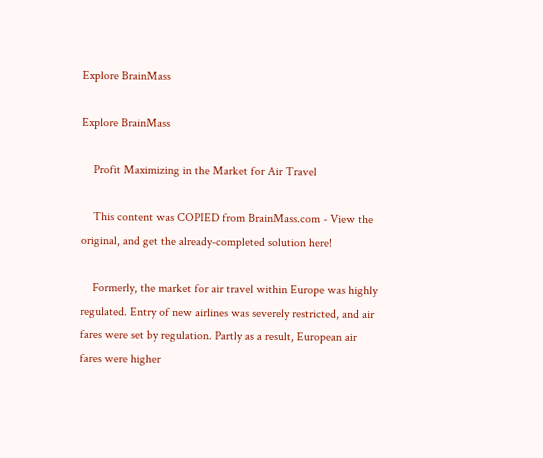Explore BrainMass

Explore BrainMass

    Profit Maximizing in the Market for Air Travel

    This content was COPIED from BrainMass.com - View the original, and get the already-completed solution here!

    Formerly, the market for air travel within Europe was highly regulated. Entry of new airlines was severely restricted, and air fares were set by regulation. Partly as a result, European air fares were higher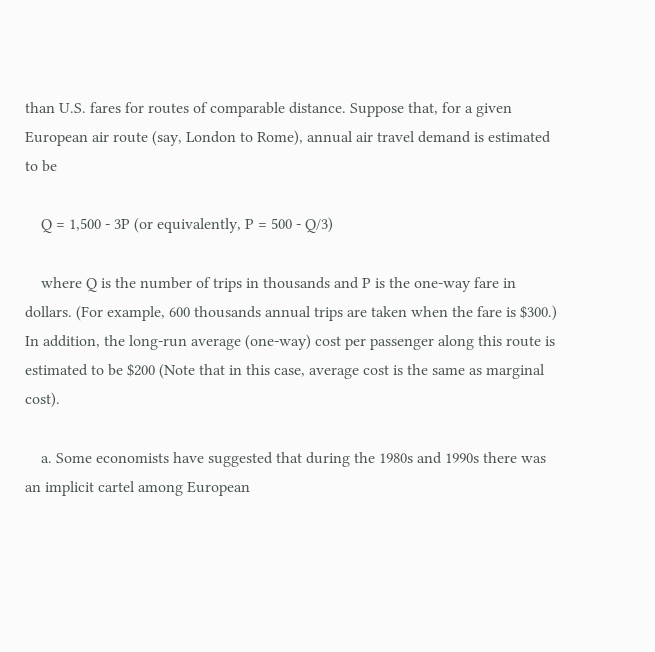than U.S. fares for routes of comparable distance. Suppose that, for a given European air route (say, London to Rome), annual air travel demand is estimated to be

    Q = 1,500 - 3P (or equivalently, P = 500 - Q/3)

    where Q is the number of trips in thousands and P is the one-way fare in dollars. (For example, 600 thousands annual trips are taken when the fare is $300.) In addition, the long-run average (one-way) cost per passenger along this route is estimated to be $200 (Note that in this case, average cost is the same as marginal cost).

    a. Some economists have suggested that during the 1980s and 1990s there was an implicit cartel among European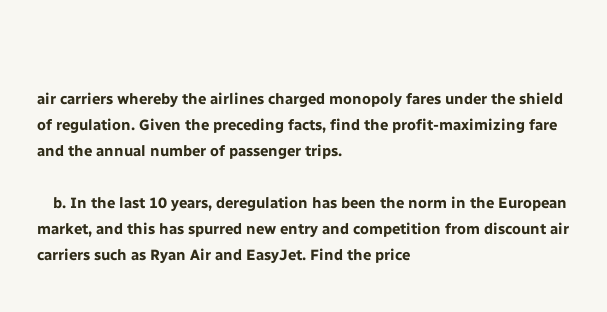air carriers whereby the airlines charged monopoly fares under the shield of regulation. Given the preceding facts, find the profit-maximizing fare and the annual number of passenger trips.

    b. In the last 10 years, deregulation has been the norm in the European market, and this has spurred new entry and competition from discount air carriers such as Ryan Air and EasyJet. Find the price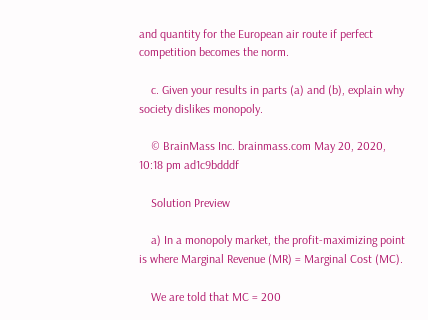and quantity for the European air route if perfect competition becomes the norm.

    c. Given your results in parts (a) and (b), explain why society dislikes monopoly.

    © BrainMass Inc. brainmass.com May 20, 2020, 10:18 pm ad1c9bdddf

    Solution Preview

    a) In a monopoly market, the profit-maximizing point is where Marginal Revenue (MR) = Marginal Cost (MC).

    We are told that MC = 200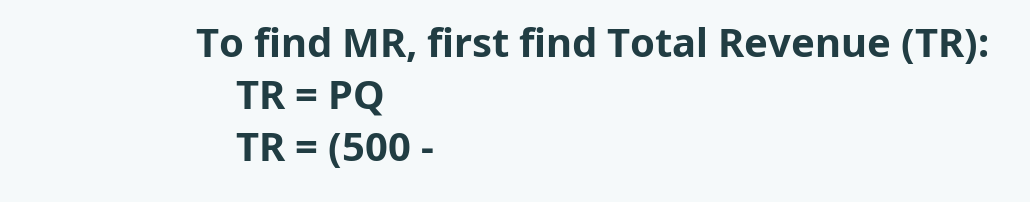To find MR, first find Total Revenue (TR):
    TR = PQ
    TR = (500 -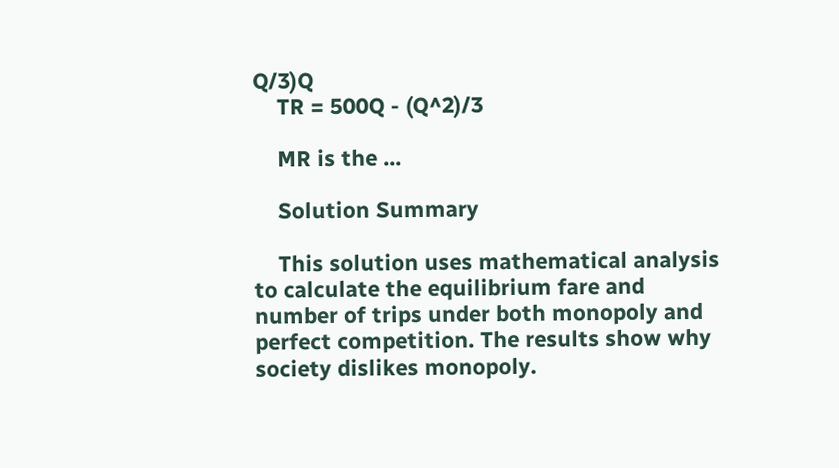Q/3)Q
    TR = 500Q - (Q^2)/3

    MR is the ...

    Solution Summary

    This solution uses mathematical analysis to calculate the equilibrium fare and number of trips under both monopoly and perfect competition. The results show why society dislikes monopoly.